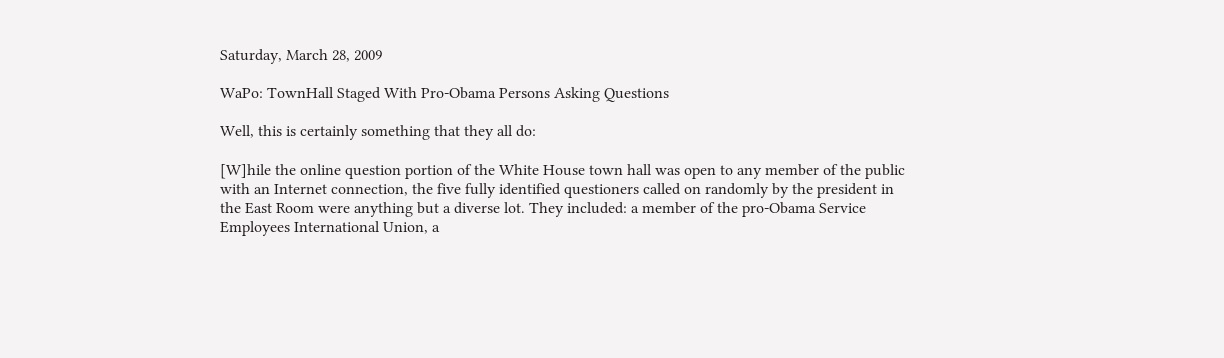Saturday, March 28, 2009

WaPo: TownHall Staged With Pro-Obama Persons Asking Questions

Well, this is certainly something that they all do:

[W]hile the online question portion of the White House town hall was open to any member of the public with an Internet connection, the five fully identified questioners called on randomly by the president in the East Room were anything but a diverse lot. They included: a member of the pro-Obama Service Employees International Union, a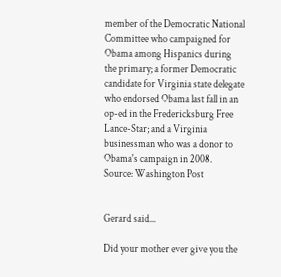member of the Democratic National Committee who campaigned for Obama among Hispanics during the primary; a former Democratic candidate for Virginia state delegate who endorsed Obama last fall in an op-ed in the Fredericksburg Free Lance-Star; and a Virginia businessman who was a donor to Obama's campaign in 2008.
Source: Washington Post


Gerard said...

Did your mother ever give you the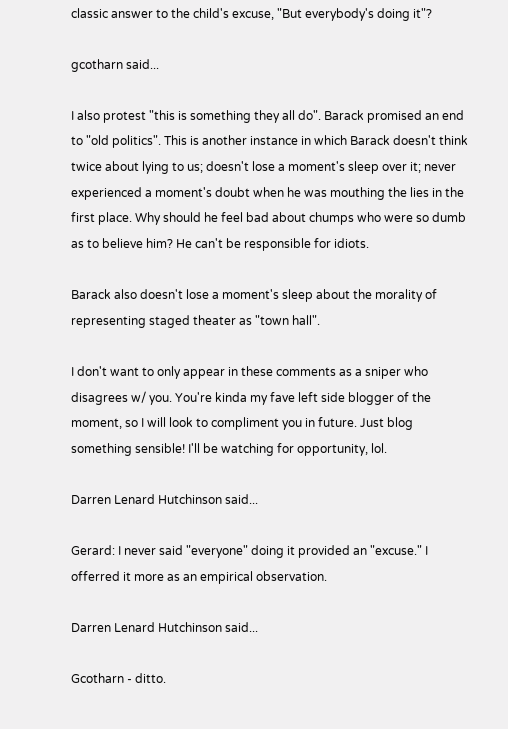classic answer to the child's excuse, "But everybody's doing it"?

gcotharn said...

I also protest "this is something they all do". Barack promised an end to "old politics". This is another instance in which Barack doesn't think twice about lying to us; doesn't lose a moment's sleep over it; never experienced a moment's doubt when he was mouthing the lies in the first place. Why should he feel bad about chumps who were so dumb as to believe him? He can't be responsible for idiots.

Barack also doesn't lose a moment's sleep about the morality of representing staged theater as "town hall".

I don't want to only appear in these comments as a sniper who disagrees w/ you. You're kinda my fave left side blogger of the moment, so I will look to compliment you in future. Just blog something sensible! I'll be watching for opportunity, lol.

Darren Lenard Hutchinson said...

Gerard: I never said "everyone" doing it provided an "excuse." I offerred it more as an empirical observation.

Darren Lenard Hutchinson said...

Gcotharn - ditto.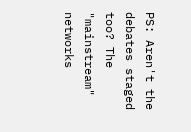PS: Aren't the debates staged too? The "mainstream" networks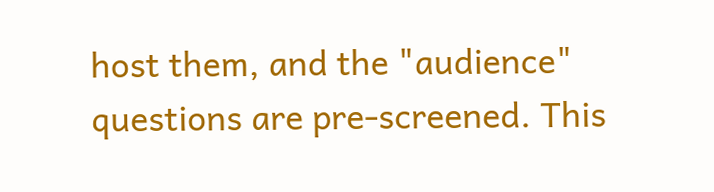host them, and the "audience" questions are pre-screened. This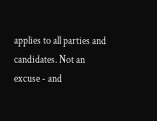applies to all parties and candidates. Not an excuse - and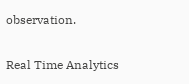observation.

Real Time Analytics